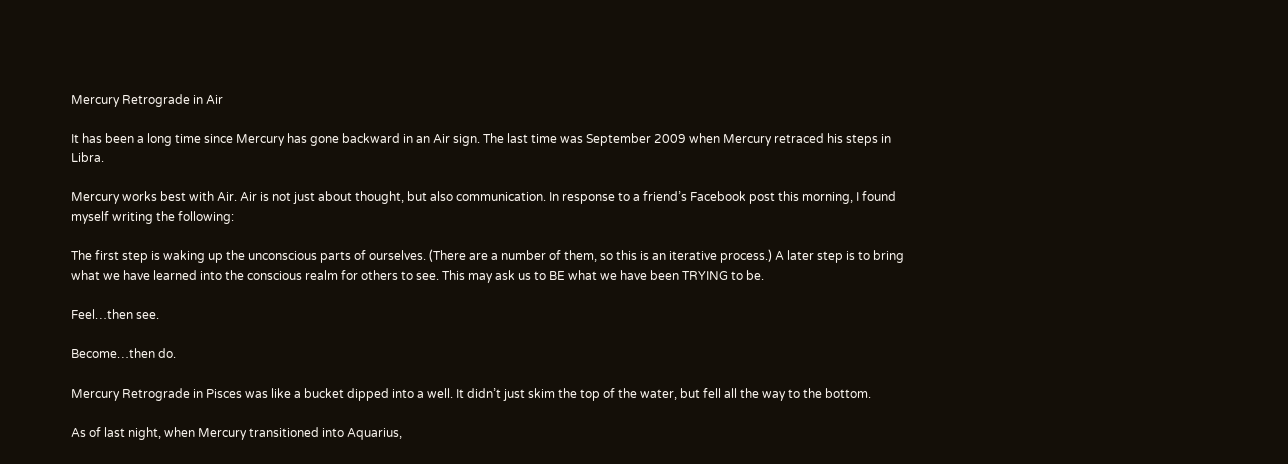Mercury Retrograde in Air

It has been a long time since Mercury has gone backward in an Air sign. The last time was September 2009 when Mercury retraced his steps in Libra.

Mercury works best with Air. Air is not just about thought, but also communication. In response to a friend’s Facebook post this morning, I found myself writing the following:

The first step is waking up the unconscious parts of ourselves. (There are a number of them, so this is an iterative process.) A later step is to bring what we have learned into the conscious realm for others to see. This may ask us to BE what we have been TRYING to be.

Feel…then see.

Become…then do.

Mercury Retrograde in Pisces was like a bucket dipped into a well. It didn’t just skim the top of the water, but fell all the way to the bottom.

As of last night, when Mercury transitioned into Aquarius,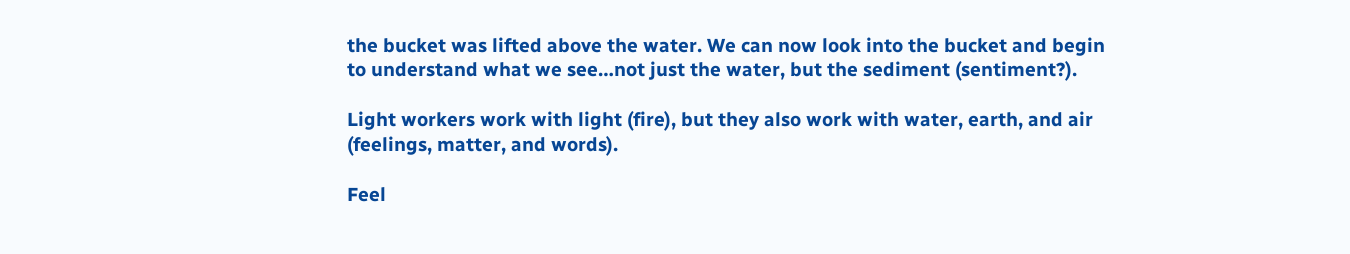the bucket was lifted above the water. We can now look into the bucket and begin to understand what we see…not just the water, but the sediment (sentiment?).

Light workers work with light (fire), but they also work with water, earth, and air (feelings, matter, and words).

Feel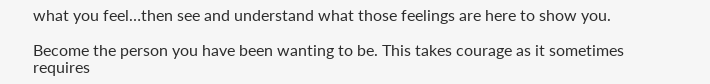what you feel…then see and understand what those feelings are here to show you.

Become the person you have been wanting to be. This takes courage as it sometimes requires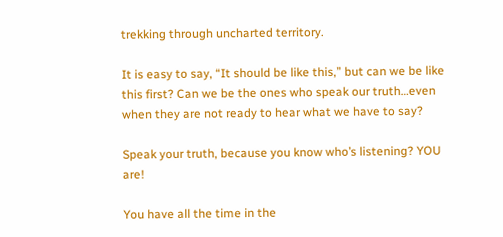trekking through uncharted territory.

It is easy to say, “It should be like this,” but can we be like this first? Can we be the ones who speak our truth…even when they are not ready to hear what we have to say?

Speak your truth, because you know who’s listening? YOU are!

You have all the time in the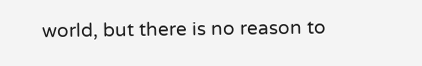world, but there is no reason to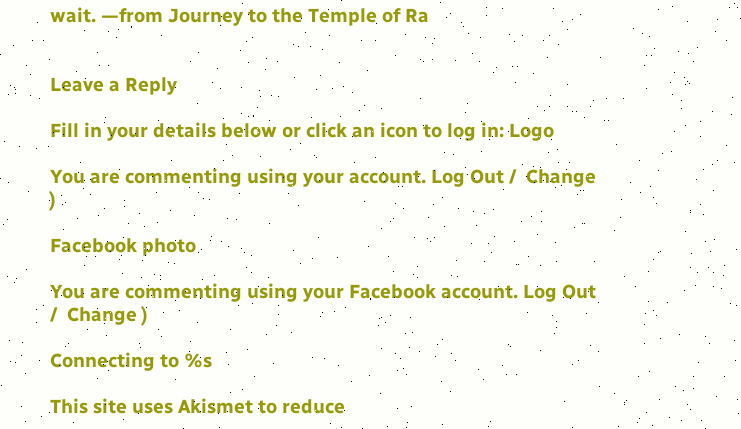wait. —from Journey to the Temple of Ra


Leave a Reply

Fill in your details below or click an icon to log in: Logo

You are commenting using your account. Log Out /  Change )

Facebook photo

You are commenting using your Facebook account. Log Out /  Change )

Connecting to %s

This site uses Akismet to reduce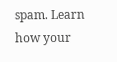spam. Learn how your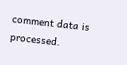comment data is processed.